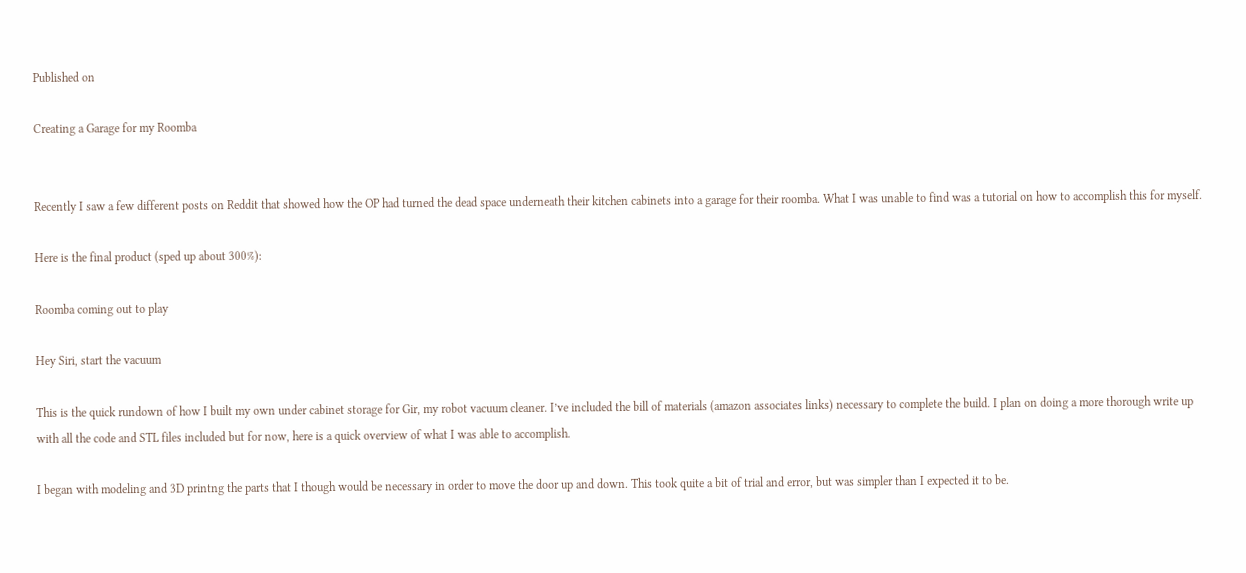Published on

Creating a Garage for my Roomba


Recently I saw a few different posts on Reddit that showed how the OP had turned the dead space underneath their kitchen cabinets into a garage for their roomba. What I was unable to find was a tutorial on how to accomplish this for myself.

Here is the final product (sped up about 300%):

Roomba coming out to play

Hey Siri, start the vacuum

This is the quick rundown of how I built my own under cabinet storage for Gir, my robot vacuum cleaner. I’ve included the bill of materials (amazon associates links) necessary to complete the build. I plan on doing a more thorough write up with all the code and STL files included but for now, here is a quick overview of what I was able to accomplish.

I began with modeling and 3D printng the parts that I though would be necessary in order to move the door up and down. This took quite a bit of trial and error, but was simpler than I expected it to be.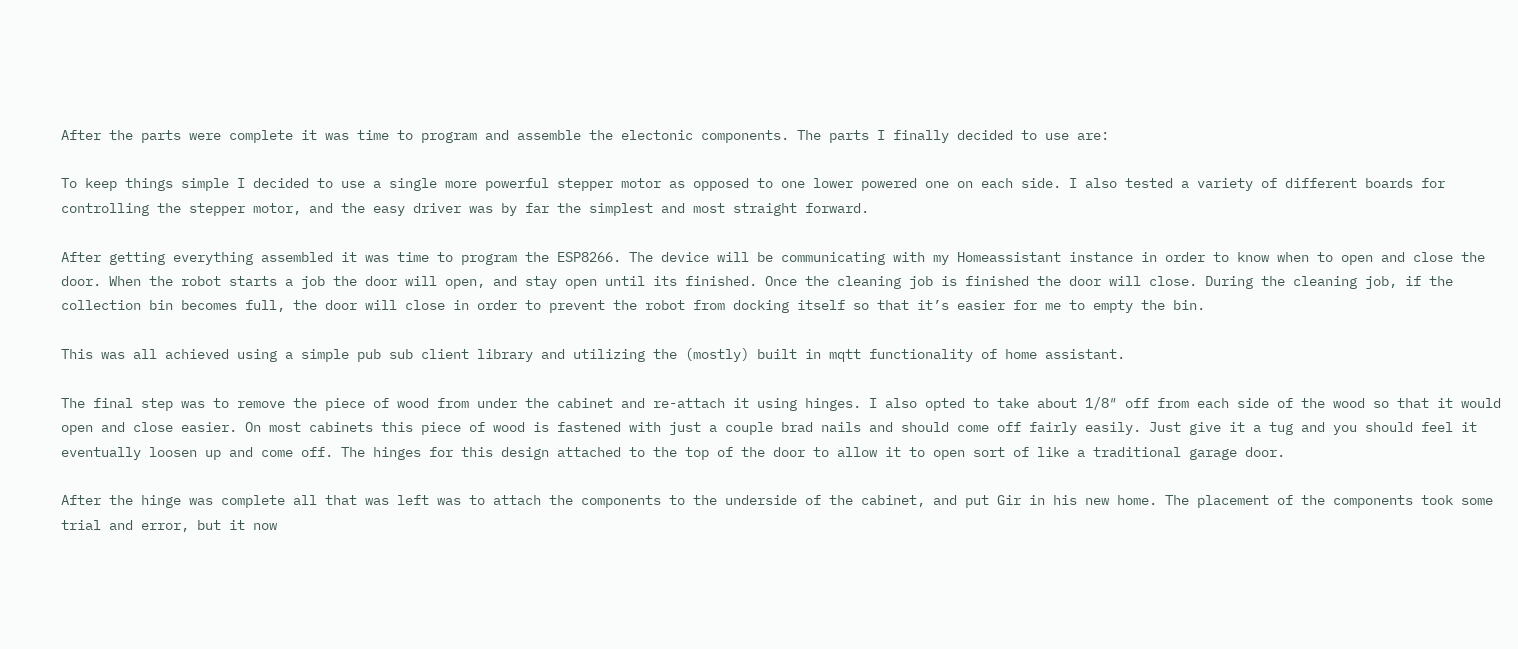After the parts were complete it was time to program and assemble the electonic components. The parts I finally decided to use are:

To keep things simple I decided to use a single more powerful stepper motor as opposed to one lower powered one on each side. I also tested a variety of different boards for controlling the stepper motor, and the easy driver was by far the simplest and most straight forward.

After getting everything assembled it was time to program the ESP8266. The device will be communicating with my Homeassistant instance in order to know when to open and close the door. When the robot starts a job the door will open, and stay open until its finished. Once the cleaning job is finished the door will close. During the cleaning job, if the collection bin becomes full, the door will close in order to prevent the robot from docking itself so that it’s easier for me to empty the bin.

This was all achieved using a simple pub sub client library and utilizing the (mostly) built in mqtt functionality of home assistant.

The final step was to remove the piece of wood from under the cabinet and re-attach it using hinges. I also opted to take about 1/8″ off from each side of the wood so that it would open and close easier. On most cabinets this piece of wood is fastened with just a couple brad nails and should come off fairly easily. Just give it a tug and you should feel it eventually loosen up and come off. The hinges for this design attached to the top of the door to allow it to open sort of like a traditional garage door.

After the hinge was complete all that was left was to attach the components to the underside of the cabinet, and put Gir in his new home. The placement of the components took some trial and error, but it now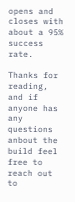opens and closes with about a 95% success rate.

Thanks for reading, and if anyone has any questions anbout the build feel free to reach out to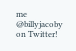me @billyjacoby on Twitter!